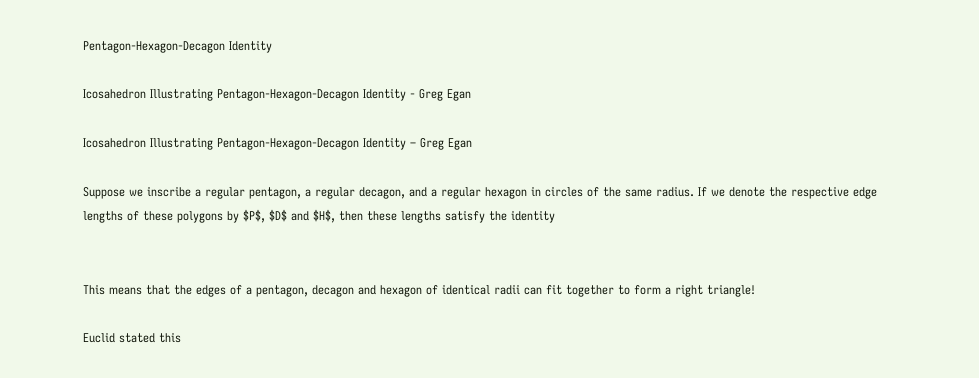Pentagon-Hexagon-Decagon Identity

Icosahedron Illustrating Pentagon-Hexagon-Decagon Identity - Greg Egan

Icosahedron Illustrating Pentagon-Hexagon-Decagon Identity – Greg Egan

Suppose we inscribe a regular pentagon, a regular decagon, and a regular hexagon in circles of the same radius. If we denote the respective edge lengths of these polygons by $P$, $D$ and $H$, then these lengths satisfy the identity


This means that the edges of a pentagon, decagon and hexagon of identical radii can fit together to form a right triangle!

Euclid stated this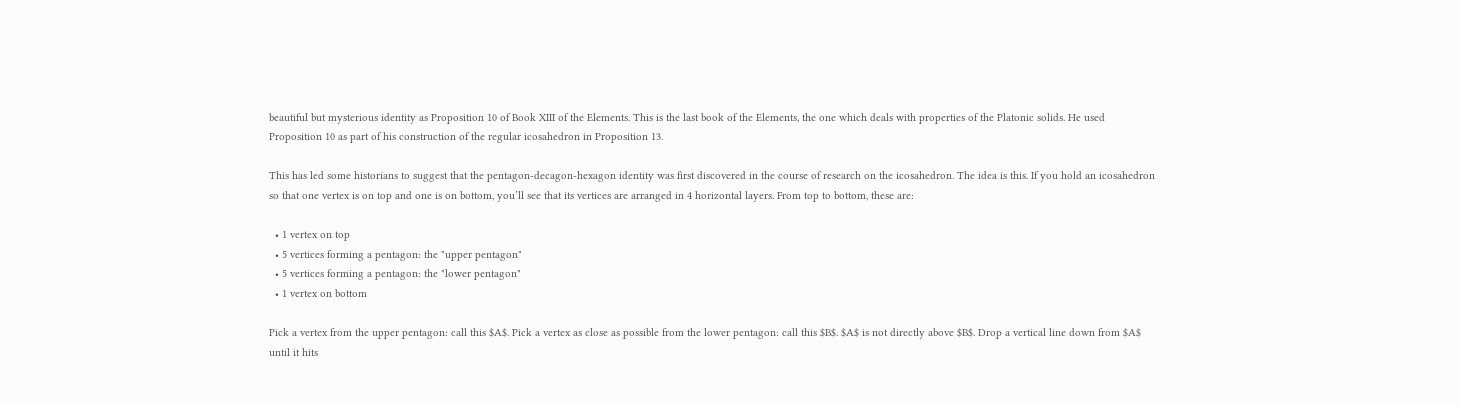beautiful but mysterious identity as Proposition 10 of Book XIII of the Elements. This is the last book of the Elements, the one which deals with properties of the Platonic solids. He used Proposition 10 as part of his construction of the regular icosahedron in Proposition 13.

This has led some historians to suggest that the pentagon-decagon-hexagon identity was first discovered in the course of research on the icosahedron. The idea is this. If you hold an icosahedron so that one vertex is on top and one is on bottom, you’ll see that its vertices are arranged in 4 horizontal layers. From top to bottom, these are:

  • 1 vertex on top
  • 5 vertices forming a pentagon: the "upper pentagon"
  • 5 vertices forming a pentagon: the "lower pentagon"
  • 1 vertex on bottom

Pick a vertex from the upper pentagon: call this $A$. Pick a vertex as close as possible from the lower pentagon: call this $B$. $A$ is not directly above $B$. Drop a vertical line down from $A$ until it hits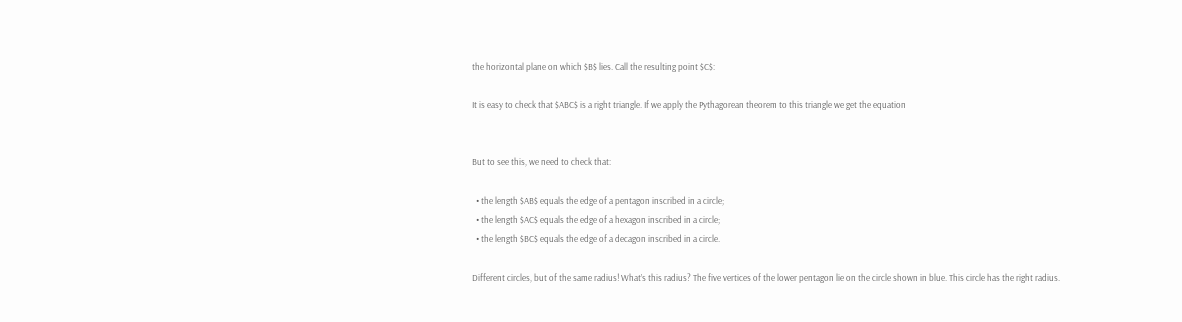the horizontal plane on which $B$ lies. Call the resulting point $C$:

It is easy to check that $ABC$ is a right triangle. If we apply the Pythagorean theorem to this triangle we get the equation


But to see this, we need to check that:

  • the length $AB$ equals the edge of a pentagon inscribed in a circle;
  • the length $AC$ equals the edge of a hexagon inscribed in a circle;
  • the length $BC$ equals the edge of a decagon inscribed in a circle.

Different circles, but of the same radius! What’s this radius? The five vertices of the lower pentagon lie on the circle shown in blue. This circle has the right radius.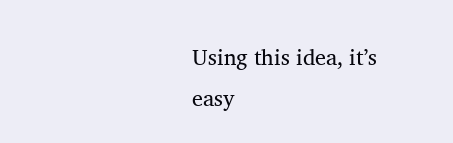Using this idea, it’s easy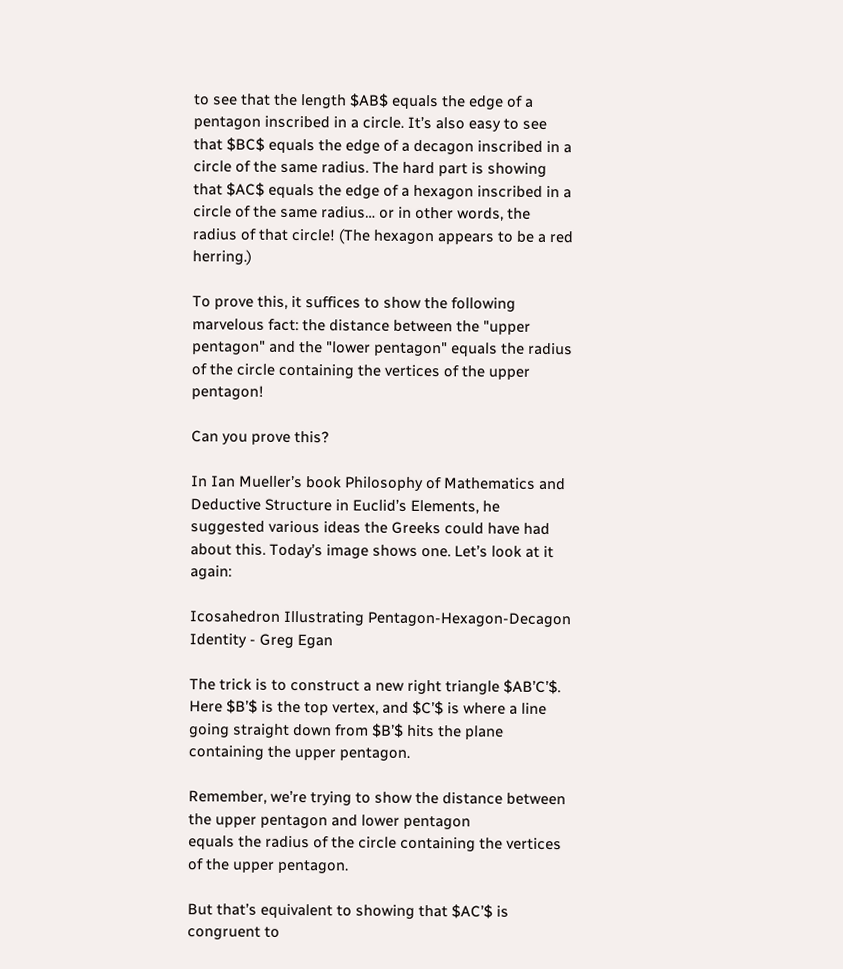to see that the length $AB$ equals the edge of a pentagon inscribed in a circle. It’s also easy to see that $BC$ equals the edge of a decagon inscribed in a circle of the same radius. The hard part is showing that $AC$ equals the edge of a hexagon inscribed in a circle of the same radius… or in other words, the radius of that circle! (The hexagon appears to be a red herring.)

To prove this, it suffices to show the following marvelous fact: the distance between the "upper pentagon" and the "lower pentagon" equals the radius of the circle containing the vertices of the upper pentagon!

Can you prove this?

In Ian Mueller’s book Philosophy of Mathematics and Deductive Structure in Euclid’s Elements, he suggested various ideas the Greeks could have had about this. Today’s image shows one. Let’s look at it again:

Icosahedron Illustrating Pentagon-Hexagon-Decagon Identity - Greg Egan

The trick is to construct a new right triangle $AB’C’$. Here $B’$ is the top vertex, and $C’$ is where a line going straight down from $B’$ hits the plane containing the upper pentagon.

Remember, we’re trying to show the distance between the upper pentagon and lower pentagon
equals the radius of the circle containing the vertices of the upper pentagon.

But that’s equivalent to showing that $AC’$ is congruent to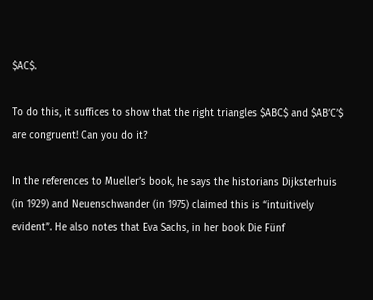$AC$.

To do this, it suffices to show that the right triangles $ABC$ and $AB’C’$ are congruent! Can you do it?

In the references to Mueller’s book, he says the historians Dijksterhuis (in 1929) and Neuenschwander (in 1975) claimed this is “intuitively evident”. He also notes that Eva Sachs, in her book Die Fünf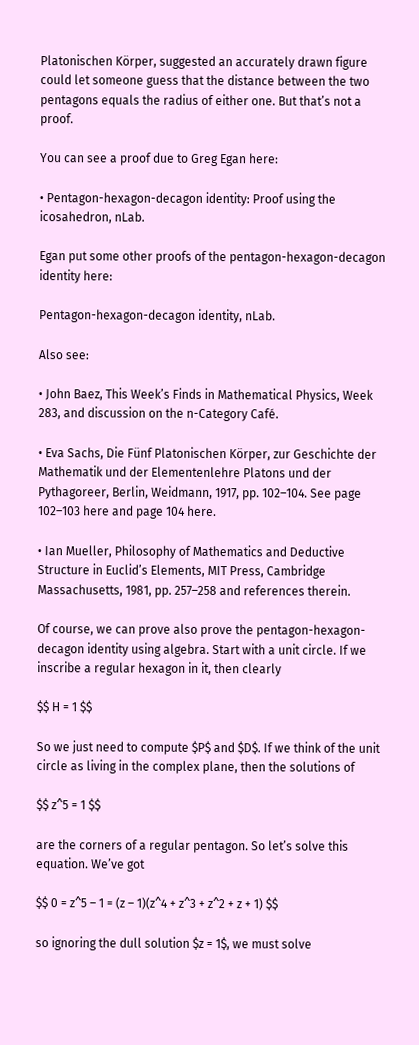Platonischen Körper, suggested an accurately drawn figure could let someone guess that the distance between the two pentagons equals the radius of either one. But that’s not a proof.

You can see a proof due to Greg Egan here:

• Pentagon-hexagon-decagon identity: Proof using the icosahedron, nLab.

Egan put some other proofs of the pentagon-hexagon-decagon identity here:

Pentagon-hexagon-decagon identity, nLab.

Also see:

• John Baez, This Week’s Finds in Mathematical Physics, Week 283, and discussion on the n-Category Café.

• Eva Sachs, Die Fünf Platonischen Körper, zur Geschichte der Mathematik und der Elementenlehre Platons und der Pythagoreer, Berlin, Weidmann, 1917, pp. 102–104. See page 102–103 here and page 104 here.

• Ian Mueller, Philosophy of Mathematics and Deductive Structure in Euclid’s Elements, MIT Press, Cambridge Massachusetts, 1981, pp. 257–258 and references therein.

Of course, we can prove also prove the pentagon-hexagon-decagon identity using algebra. Start with a unit circle. If we inscribe a regular hexagon in it, then clearly

$$ H = 1 $$

So we just need to compute $P$ and $D$. If we think of the unit circle as living in the complex plane, then the solutions of

$$ z^5 = 1 $$

are the corners of a regular pentagon. So let’s solve this equation. We’ve got

$$ 0 = z^5 – 1 = (z – 1)(z^4 + z^3 + z^2 + z + 1) $$

so ignoring the dull solution $z = 1$, we must solve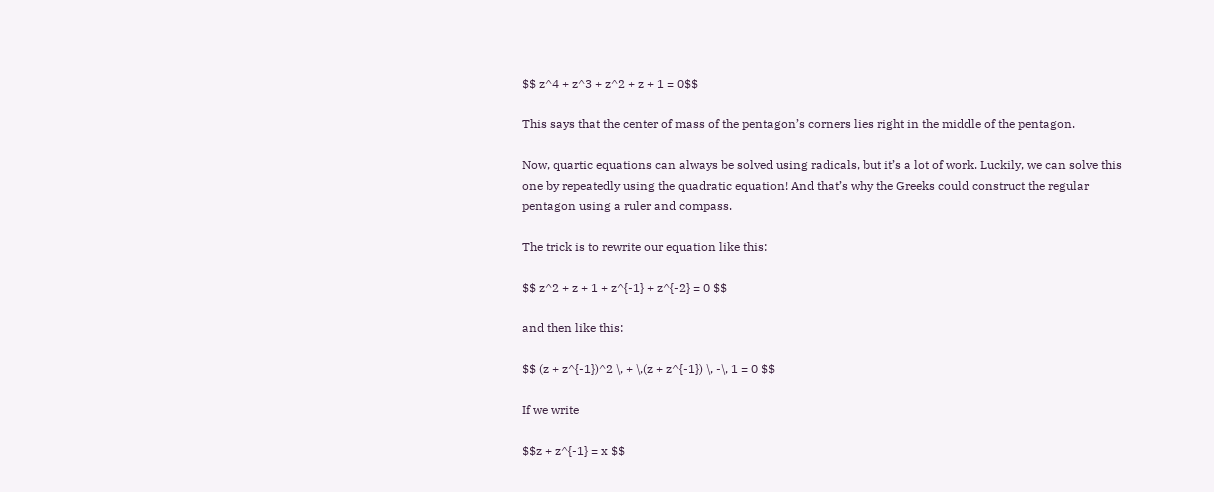$$ z^4 + z^3 + z^2 + z + 1 = 0$$

This says that the center of mass of the pentagon’s corners lies right in the middle of the pentagon.

Now, quartic equations can always be solved using radicals, but it’s a lot of work. Luckily, we can solve this one by repeatedly using the quadratic equation! And that’s why the Greeks could construct the regular pentagon using a ruler and compass.

The trick is to rewrite our equation like this:

$$ z^2 + z + 1 + z^{-1} + z^{-2} = 0 $$

and then like this:

$$ (z + z^{-1})^2 \, + \,(z + z^{-1}) \, -\, 1 = 0 $$

If we write

$$z + z^{-1} = x $$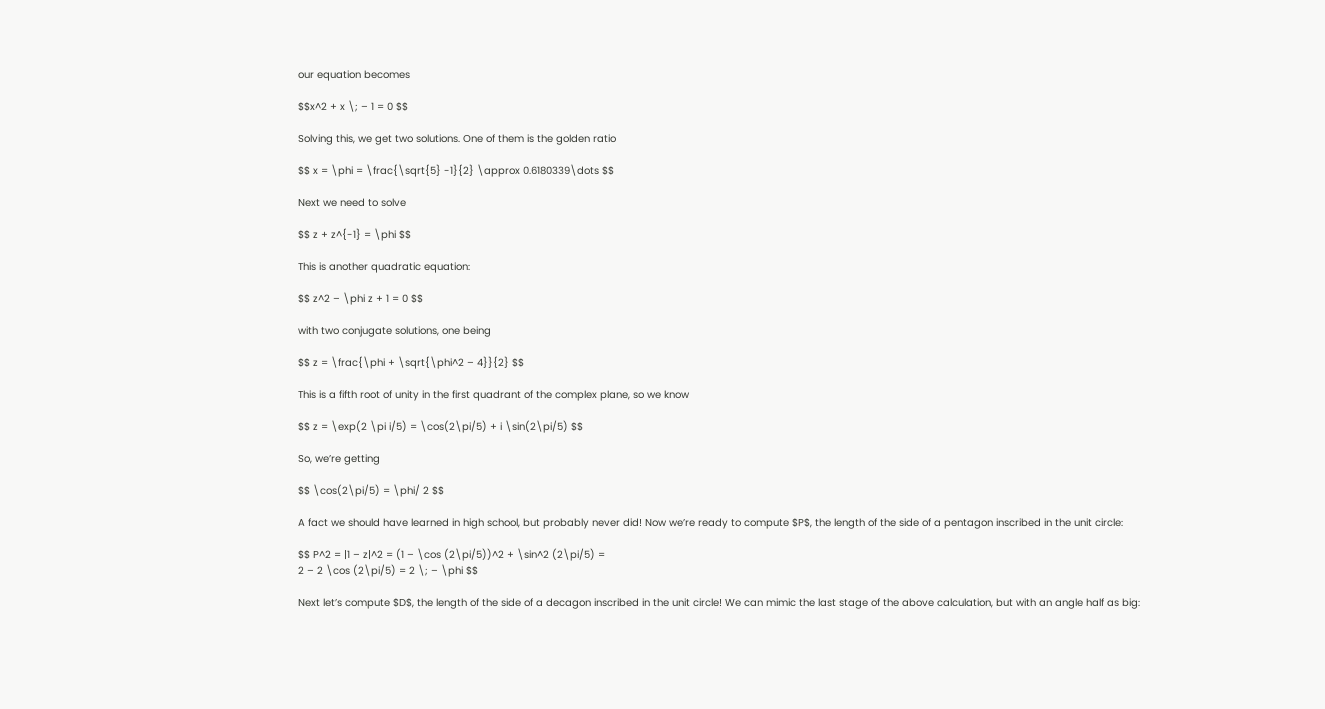our equation becomes

$$x^2 + x \; – 1 = 0 $$

Solving this, we get two solutions. One of them is the golden ratio

$$ x = \phi = \frac{\sqrt{5} -1}{2} \approx 0.6180339\dots $$

Next we need to solve

$$ z + z^{-1} = \phi $$

This is another quadratic equation:

$$ z^2 – \phi z + 1 = 0 $$

with two conjugate solutions, one being

$$ z = \frac{\phi + \sqrt{\phi^2 – 4}}{2} $$

This is a fifth root of unity in the first quadrant of the complex plane, so we know

$$ z = \exp(2 \pi i/5) = \cos(2\pi/5) + i \sin(2\pi/5) $$

So, we’re getting

$$ \cos(2\pi/5) = \phi/ 2 $$

A fact we should have learned in high school, but probably never did! Now we’re ready to compute $P$, the length of the side of a pentagon inscribed in the unit circle:

$$ P^2 = |1 – z|^2 = (1 – \cos (2\pi/5))^2 + \sin^2 (2\pi/5) =
2 – 2 \cos (2\pi/5) = 2 \; – \phi $$

Next let’s compute $D$, the length of the side of a decagon inscribed in the unit circle! We can mimic the last stage of the above calculation, but with an angle half as big: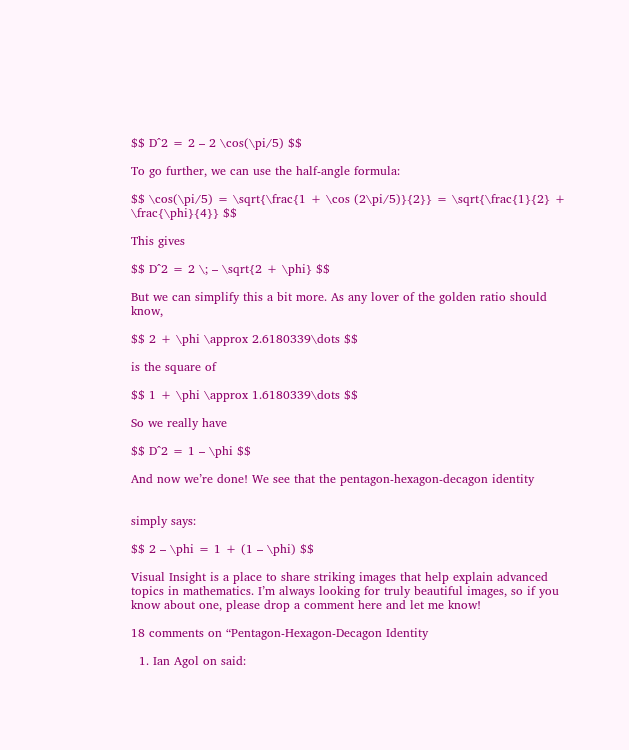$$ D^2 = 2 – 2 \cos(\pi/5) $$

To go further, we can use the half-angle formula:

$$ \cos(\pi/5) = \sqrt{\frac{1 + \cos (2\pi/5)}{2}} = \sqrt{\frac{1}{2} + \frac{\phi}{4}} $$

This gives

$$ D^2 = 2 \; – \sqrt{2 + \phi} $$

But we can simplify this a bit more. As any lover of the golden ratio should know,

$$ 2 + \phi \approx 2.6180339\dots $$

is the square of

$$ 1 + \phi \approx 1.6180339\dots $$

So we really have

$$ D^2 = 1 – \phi $$

And now we’re done! We see that the pentagon-hexagon-decagon identity


simply says:

$$ 2 – \phi = 1 + (1 – \phi) $$

Visual Insight is a place to share striking images that help explain advanced topics in mathematics. I’m always looking for truly beautiful images, so if you know about one, please drop a comment here and let me know!

18 comments on “Pentagon-Hexagon-Decagon Identity

  1. Ian Agol on said: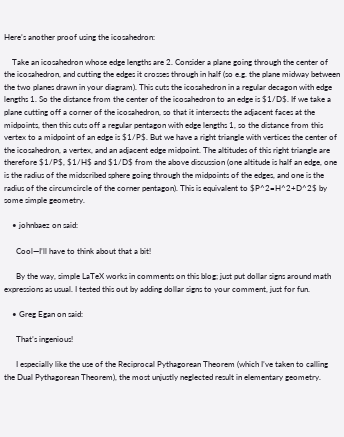Here’s another proof using the icosahedron:

    Take an icosahedron whose edge lengths are 2. Consider a plane going through the center of the icosahedron, and cutting the edges it crosses through in half (so e.g. the plane midway between the two planes drawn in your diagram). This cuts the icosahedron in a regular decagon with edge lengths 1. So the distance from the center of the icosahedron to an edge is $1/D$. If we take a plane cutting off a corner of the icosahedron, so that it intersects the adjacent faces at the midpoints, then this cuts off a regular pentagon with edge lengths 1, so the distance from this vertex to a midpoint of an edge is $1/P$. But we have a right triangle with vertices the center of the icosahedron, a vertex, and an adjacent edge midpoint. The altitudes of this right triangle are therefore $1/P$, $1/H$ and $1/D$ from the above discussion (one altitude is half an edge, one is the radius of the midscribed sphere going through the midpoints of the edges, and one is the radius of the circumcircle of the corner pentagon). This is equivalent to $P^2=H^2+D^2$ by some simple geometry.

    • johnbaez on said:

      Cool—I’ll have to think about that a bit!

      By the way, simple LaTeX works in comments on this blog; just put dollar signs around math expressions as usual. I tested this out by adding dollar signs to your comment, just for fun.

    • Greg Egan on said:

      That’s ingenious!

      I especially like the use of the Reciprocal Pythagorean Theorem (which I’ve taken to calling the Dual Pythagorean Theorem), the most unjustly neglected result in elementary geometry.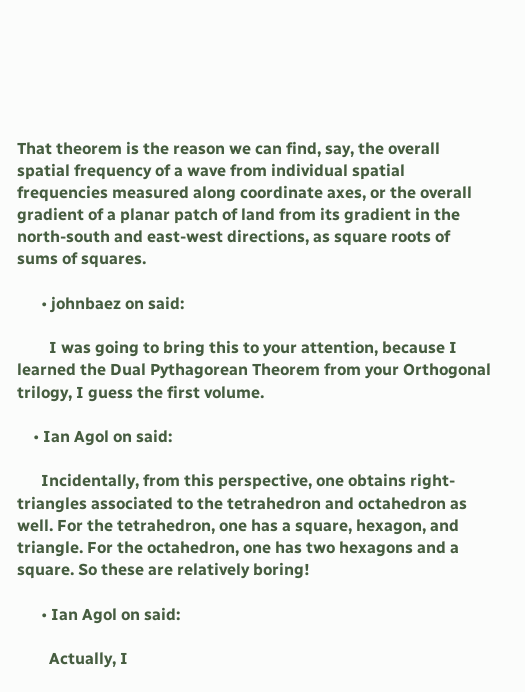That theorem is the reason we can find, say, the overall spatial frequency of a wave from individual spatial frequencies measured along coordinate axes, or the overall gradient of a planar patch of land from its gradient in the north-south and east-west directions, as square roots of sums of squares.

      • johnbaez on said:

        I was going to bring this to your attention, because I learned the Dual Pythagorean Theorem from your Orthogonal trilogy, I guess the first volume.

    • Ian Agol on said:

      Incidentally, from this perspective, one obtains right-triangles associated to the tetrahedron and octahedron as well. For the tetrahedron, one has a square, hexagon, and triangle. For the octahedron, one has two hexagons and a square. So these are relatively boring!

      • Ian Agol on said:

        Actually, I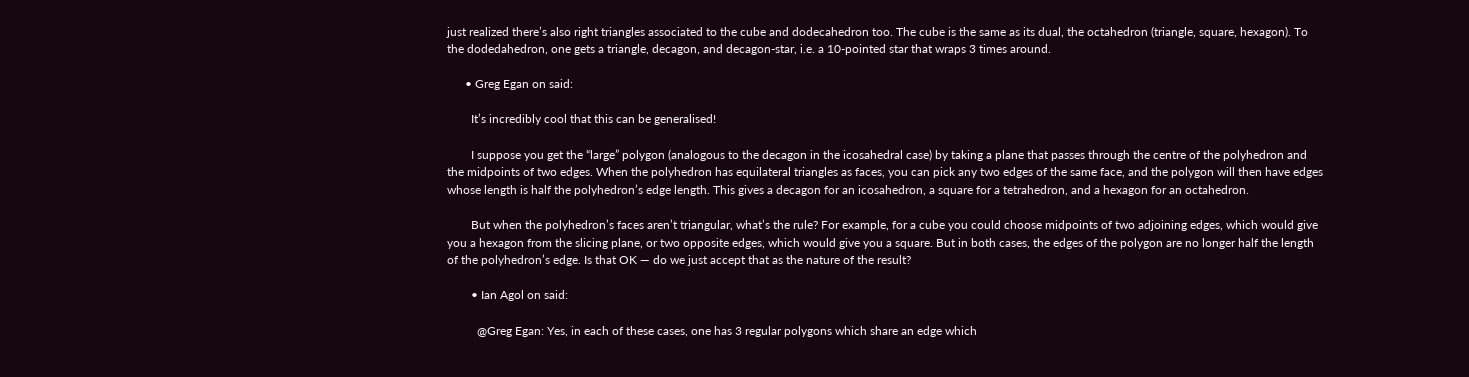just realized there’s also right triangles associated to the cube and dodecahedron too. The cube is the same as its dual, the octahedron (triangle, square, hexagon). To the dodedahedron, one gets a triangle, decagon, and decagon-star, i.e. a 10-pointed star that wraps 3 times around.

      • Greg Egan on said:

        It’s incredibly cool that this can be generalised!

        I suppose you get the “large” polygon (analogous to the decagon in the icosahedral case) by taking a plane that passes through the centre of the polyhedron and the midpoints of two edges. When the polyhedron has equilateral triangles as faces, you can pick any two edges of the same face, and the polygon will then have edges whose length is half the polyhedron’s edge length. This gives a decagon for an icosahedron, a square for a tetrahedron, and a hexagon for an octahedron.

        But when the polyhedron’s faces aren’t triangular, what’s the rule? For example, for a cube you could choose midpoints of two adjoining edges, which would give you a hexagon from the slicing plane, or two opposite edges, which would give you a square. But in both cases, the edges of the polygon are no longer half the length of the polyhedron’s edge. Is that OK — do we just accept that as the nature of the result?

        • Ian Agol on said:

          @Greg Egan: Yes, in each of these cases, one has 3 regular polygons which share an edge which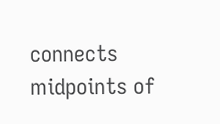connects midpoints of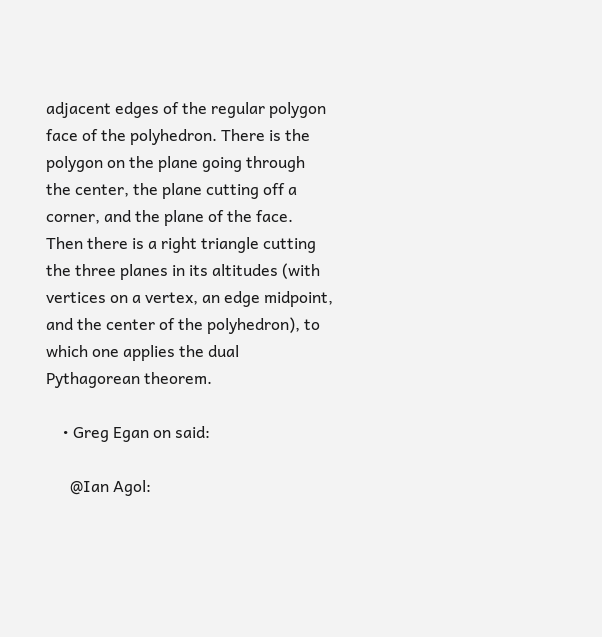adjacent edges of the regular polygon face of the polyhedron. There is the polygon on the plane going through the center, the plane cutting off a corner, and the plane of the face. Then there is a right triangle cutting the three planes in its altitudes (with vertices on a vertex, an edge midpoint, and the center of the polyhedron), to which one applies the dual Pythagorean theorem.

    • Greg Egan on said:

      @Ian Agol: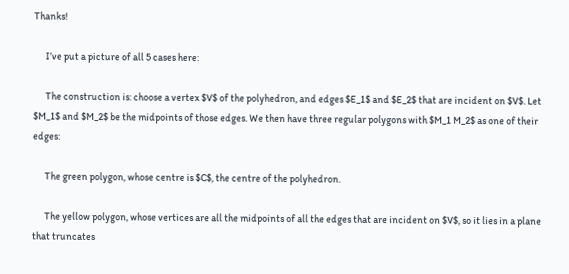Thanks!

      I’ve put a picture of all 5 cases here:

      The construction is: choose a vertex $V$ of the polyhedron, and edges $E_1$ and $E_2$ that are incident on $V$. Let $M_1$ and $M_2$ be the midpoints of those edges. We then have three regular polygons with $M_1 M_2$ as one of their edges:

      The green polygon, whose centre is $C$, the centre of the polyhedron.

      The yellow polygon, whose vertices are all the midpoints of all the edges that are incident on $V$, so it lies in a plane that truncates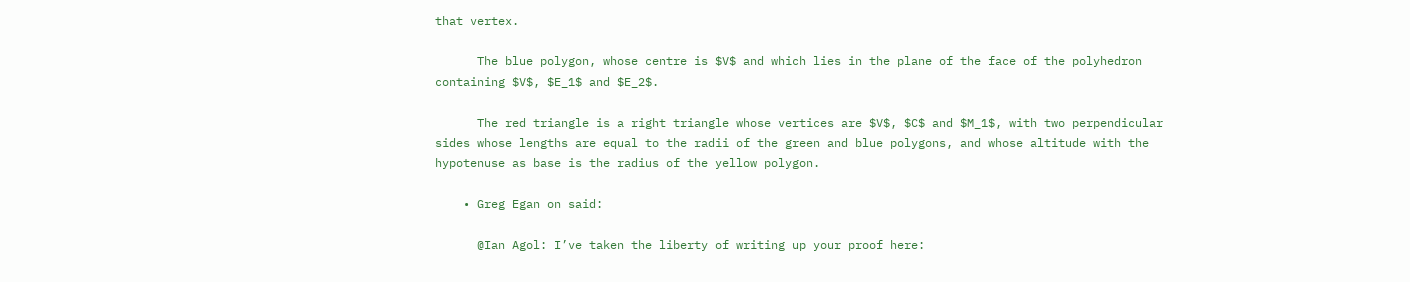that vertex.

      The blue polygon, whose centre is $V$ and which lies in the plane of the face of the polyhedron containing $V$, $E_1$ and $E_2$.

      The red triangle is a right triangle whose vertices are $V$, $C$ and $M_1$, with two perpendicular sides whose lengths are equal to the radii of the green and blue polygons, and whose altitude with the hypotenuse as base is the radius of the yellow polygon.

    • Greg Egan on said:

      @Ian Agol: I’ve taken the liberty of writing up your proof here: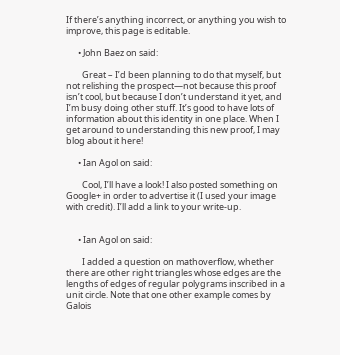If there’s anything incorrect, or anything you wish to improve, this page is editable.

      • John Baez on said:

        Great – I’d been planning to do that myself, but not relishing the prospect—not because this proof isn’t cool, but because I don’t understand it yet, and I’m busy doing other stuff. It’s good to have lots of information about this identity in one place. When I get around to understanding this new proof, I may blog about it here!

      • Ian Agol on said:

        Cool, I’ll have a look! I also posted something on Google+ in order to advertise it (I used your image with credit). I’ll add a link to your write-up.


      • Ian Agol on said:

        I added a question on mathoverflow, whether there are other right triangles whose edges are the lengths of edges of regular polygrams inscribed in a unit circle. Note that one other example comes by Galois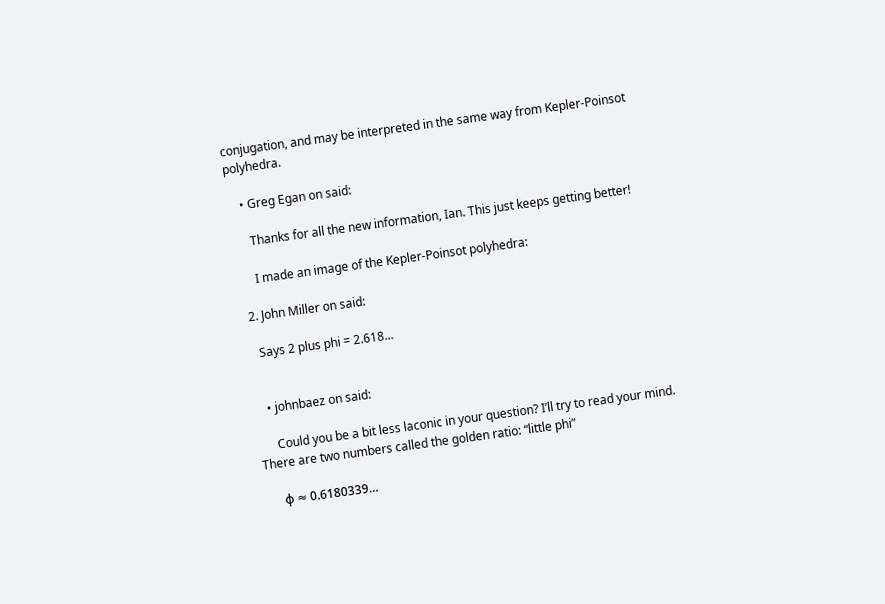conjugation, and may be interpreted in the same way from Kepler-Poinsot polyhedra.

    • Greg Egan on said:

      Thanks for all the new information, Ian. This just keeps getting better!

      I made an image of the Kepler-Poinsot polyhedra:

  2. John Miller on said:

    Says 2 plus phi = 2.618…


    • johnbaez on said:

      Could you be a bit less laconic in your question? I’ll try to read your mind. There are two numbers called the golden ratio: “little phi”

      φ ≈ 0.6180339…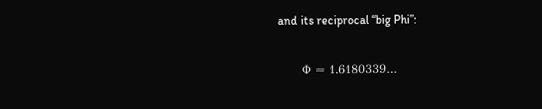and its reciprocal “big Phi”:

      Φ ≈ 1.6180339…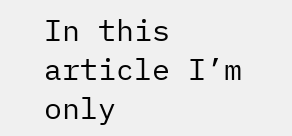In this article I’m only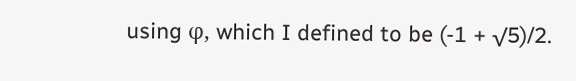using φ, which I defined to be (-1 + √5)/2.